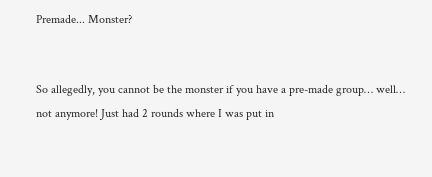Premade... Monster?


So allegedly, you cannot be the monster if you have a pre-made group… well… not anymore! Just had 2 rounds where I was put in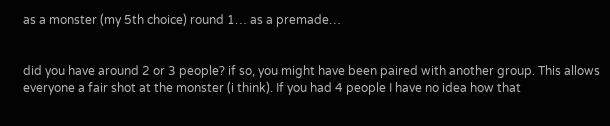as a monster (my 5th choice) round 1… as a premade…


did you have around 2 or 3 people? if so, you might have been paired with another group. This allows everyone a fair shot at the monster (i think). If you had 4 people I have no idea how that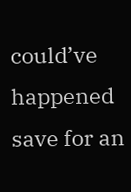could’ve happened save for an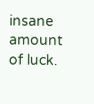insane amount of luck.